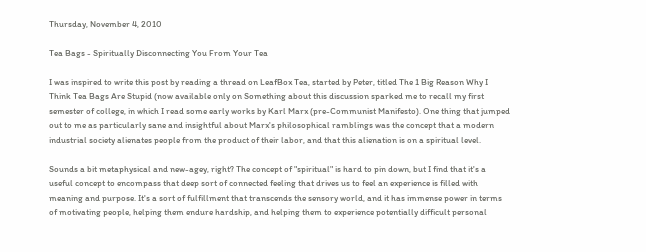Thursday, November 4, 2010

Tea Bags - Spiritually Disconnecting You From Your Tea

I was inspired to write this post by reading a thread on LeafBox Tea, started by Peter, titled The 1 Big Reason Why I Think Tea Bags Are Stupid (now available only on Something about this discussion sparked me to recall my first semester of college, in which I read some early works by Karl Marx (pre-Communist Manifesto). One thing that jumped out to me as particularly sane and insightful about Marx's philosophical ramblings was the concept that a modern industrial society alienates people from the product of their labor, and that this alienation is on a spiritual level.

Sounds a bit metaphysical and new-agey, right? The concept of "spiritual" is hard to pin down, but I find that it's a useful concept to encompass that deep sort of connected feeling that drives us to feel an experience is filled with meaning and purpose. It's a sort of fulfillment that transcends the sensory world, and it has immense power in terms of motivating people, helping them endure hardship, and helping them to experience potentially difficult personal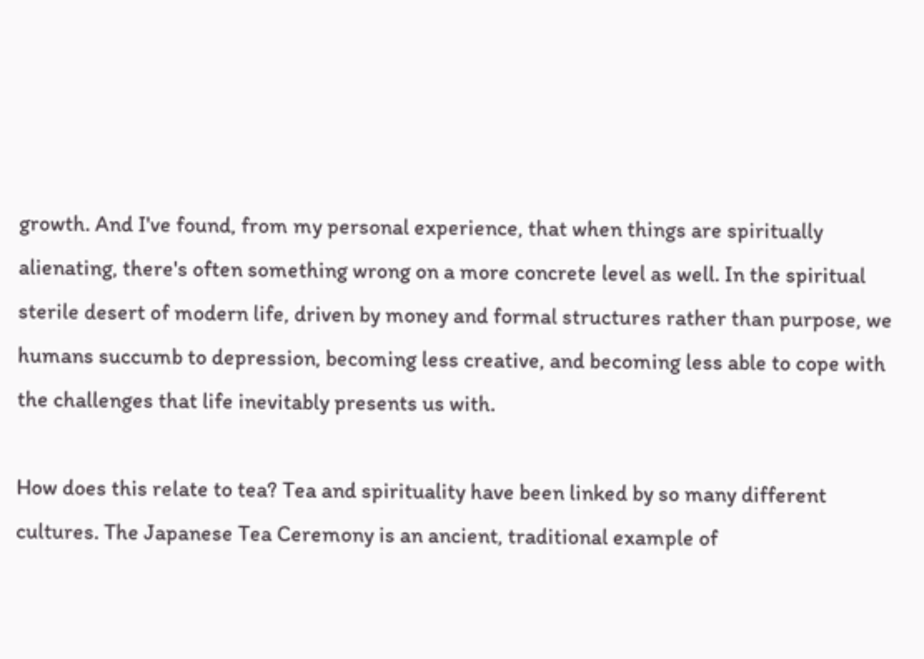growth. And I've found, from my personal experience, that when things are spiritually alienating, there's often something wrong on a more concrete level as well. In the spiritual sterile desert of modern life, driven by money and formal structures rather than purpose, we humans succumb to depression, becoming less creative, and becoming less able to cope with the challenges that life inevitably presents us with.

How does this relate to tea? Tea and spirituality have been linked by so many different cultures. The Japanese Tea Ceremony is an ancient, traditional example of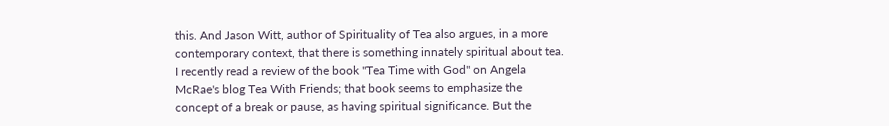this. And Jason Witt, author of Spirituality of Tea also argues, in a more contemporary context, that there is something innately spiritual about tea. I recently read a review of the book "Tea Time with God" on Angela McRae's blog Tea With Friends; that book seems to emphasize the concept of a break or pause, as having spiritual significance. But the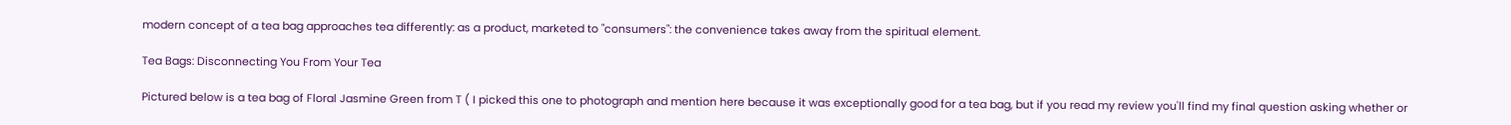modern concept of a tea bag approaches tea differently: as a product, marketed to "consumers": the convenience takes away from the spiritual element.

Tea Bags: Disconnecting You From Your Tea

Pictured below is a tea bag of Floral Jasmine Green from T ( I picked this one to photograph and mention here because it was exceptionally good for a tea bag, but if you read my review you'll find my final question asking whether or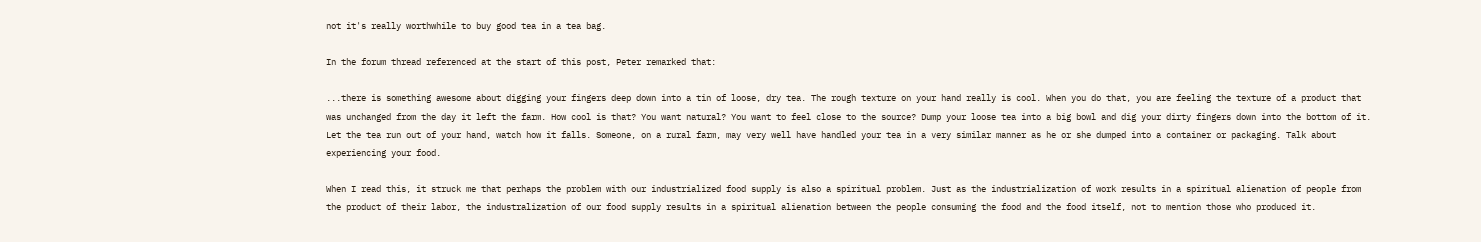not it's really worthwhile to buy good tea in a tea bag.

In the forum thread referenced at the start of this post, Peter remarked that:

...there is something awesome about digging your fingers deep down into a tin of loose, dry tea. The rough texture on your hand really is cool. When you do that, you are feeling the texture of a product that was unchanged from the day it left the farm. How cool is that? You want natural? You want to feel close to the source? Dump your loose tea into a big bowl and dig your dirty fingers down into the bottom of it. Let the tea run out of your hand, watch how it falls. Someone, on a rural farm, may very well have handled your tea in a very similar manner as he or she dumped into a container or packaging. Talk about experiencing your food.

When I read this, it struck me that perhaps the problem with our industrialized food supply is also a spiritual problem. Just as the industrialization of work results in a spiritual alienation of people from the product of their labor, the industralization of our food supply results in a spiritual alienation between the people consuming the food and the food itself, not to mention those who produced it.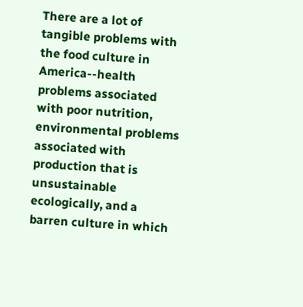There are a lot of tangible problems with the food culture in America--health problems associated with poor nutrition, environmental problems associated with production that is unsustainable ecologically, and a barren culture in which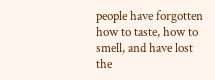people have forgotten how to taste, how to smell, and have lost the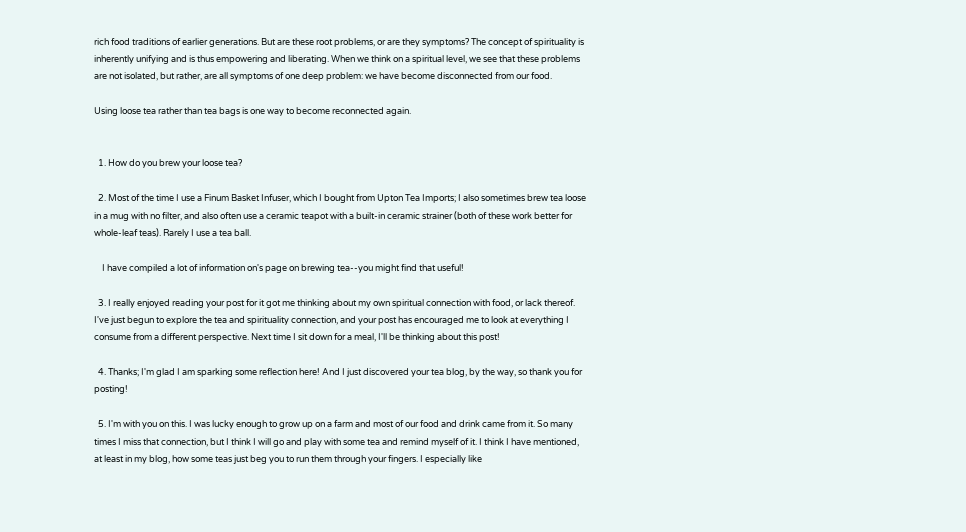rich food traditions of earlier generations. But are these root problems, or are they symptoms? The concept of spirituality is inherently unifying and is thus empowering and liberating. When we think on a spiritual level, we see that these problems are not isolated, but rather, are all symptoms of one deep problem: we have become disconnected from our food.

Using loose tea rather than tea bags is one way to become reconnected again.


  1. How do you brew your loose tea?

  2. Most of the time I use a Finum Basket Infuser, which I bought from Upton Tea Imports; I also sometimes brew tea loose in a mug with no filter, and also often use a ceramic teapot with a built-in ceramic strainer (both of these work better for whole-leaf teas). Rarely I use a tea ball.

    I have compiled a lot of information on's page on brewing tea--you might find that useful!

  3. I really enjoyed reading your post for it got me thinking about my own spiritual connection with food, or lack thereof. I've just begun to explore the tea and spirituality connection, and your post has encouraged me to look at everything I consume from a different perspective. Next time I sit down for a meal, I'll be thinking about this post!

  4. Thanks; I'm glad I am sparking some reflection here! And I just discovered your tea blog, by the way, so thank you for posting!

  5. I'm with you on this. I was lucky enough to grow up on a farm and most of our food and drink came from it. So many times I miss that connection, but I think I will go and play with some tea and remind myself of it. I think I have mentioned, at least in my blog, how some teas just beg you to run them through your fingers. I especially like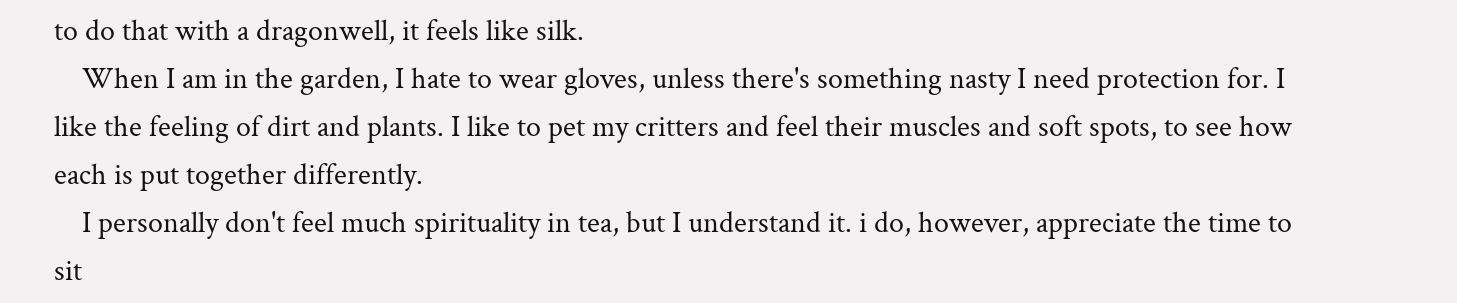to do that with a dragonwell, it feels like silk.
    When I am in the garden, I hate to wear gloves, unless there's something nasty I need protection for. I like the feeling of dirt and plants. I like to pet my critters and feel their muscles and soft spots, to see how each is put together differently.
    I personally don't feel much spirituality in tea, but I understand it. i do, however, appreciate the time to sit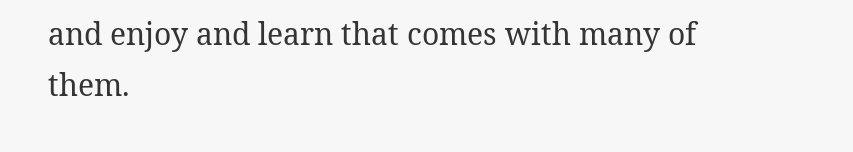and enjoy and learn that comes with many of them.